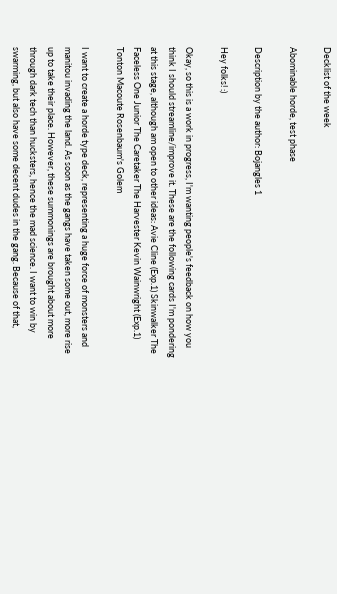Decklist of the week

Abominable horde, test phase

Description by the author: Bojangles 1

Hey folks! :)

Okay, so this is a work in progress, I'm wanting people's feedback on how you think I should streamline/improve it. These are the following cards I'm pondering at this stage, although am open to other ideas: Avie Cline (Exp.1) Skinwalker The Faceless One Junior The Caretaker The Harvester Kevin Wainwright (Exp.1) Tonton Macoute Rosenbaum's Golem

I want to create a horde type deck, representing a huge force of monsters and manitou invading the land. As soon as the gangs have taken some out, more rise up to take their place. However, these summonings are brought about more through dark tech than hucksters, hence the mad science. I want to win by swarming, but also have some decent dudes in the gang. Because of that,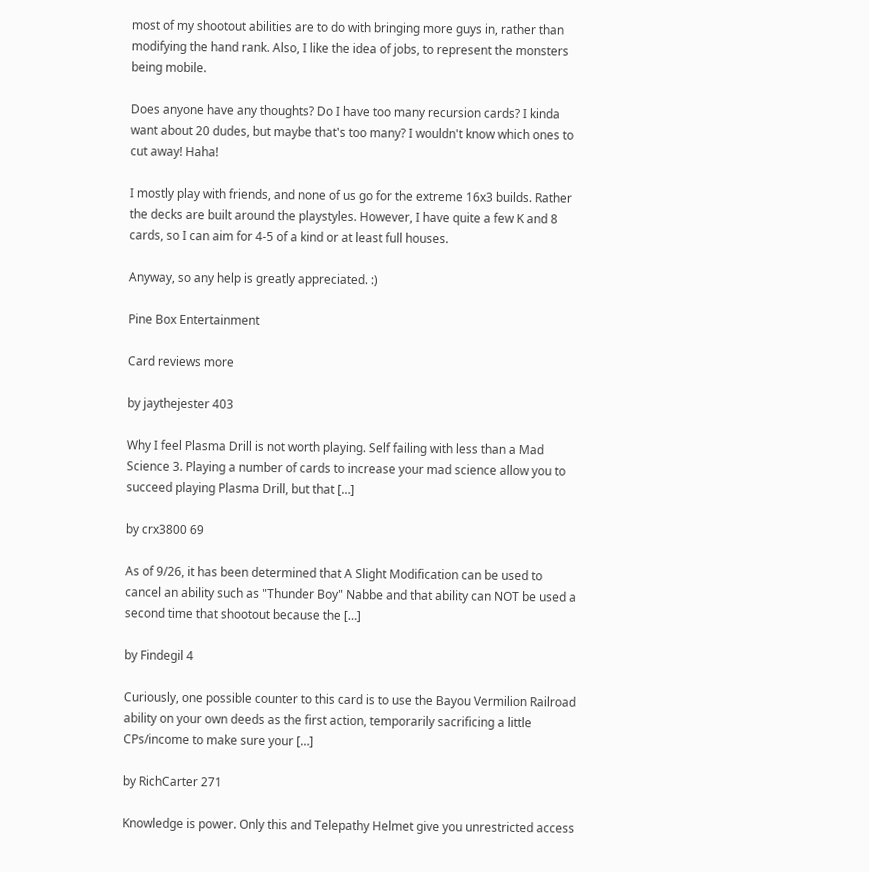most of my shootout abilities are to do with bringing more guys in, rather than modifying the hand rank. Also, I like the idea of jobs, to represent the monsters being mobile.

Does anyone have any thoughts? Do I have too many recursion cards? I kinda want about 20 dudes, but maybe that's too many? I wouldn't know which ones to cut away! Haha!

I mostly play with friends, and none of us go for the extreme 16x3 builds. Rather the decks are built around the playstyles. However, I have quite a few K and 8 cards, so I can aim for 4-5 of a kind or at least full houses.

Anyway, so any help is greatly appreciated. :)

Pine Box Entertainment

Card reviews more

by jaythejester 403

Why I feel Plasma Drill is not worth playing. Self failing with less than a Mad Science 3. Playing a number of cards to increase your mad science allow you to succeed playing Plasma Drill, but that […]

by crx3800 69

As of 9/26, it has been determined that A Slight Modification can be used to cancel an ability such as "Thunder Boy" Nabbe and that ability can NOT be used a second time that shootout because the […]

by Findegil 4

Curiously, one possible counter to this card is to use the Bayou Vermilion Railroad ability on your own deeds as the first action, temporarily sacrificing a little CPs/income to make sure your […]

by RichCarter 271

Knowledge is power. Only this and Telepathy Helmet give you unrestricted access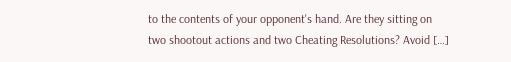to the contents of your opponent's hand. Are they sitting on two shootout actions and two Cheating Resolutions? Avoid […]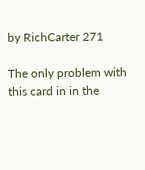by RichCarter 271

The only problem with this card in in the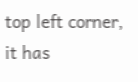top left corner, it has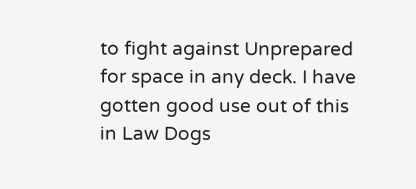to fight against Unprepared for space in any deck. I have gotten good use out of this in Law Dogs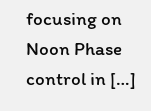focusing on Noon Phase control in […]